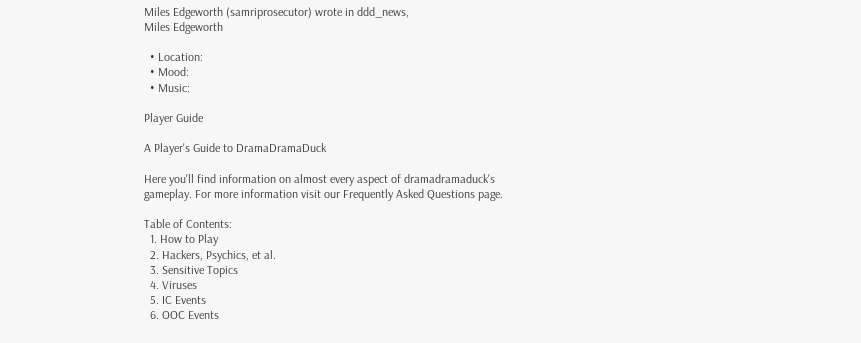Miles Edgeworth (samriprosecutor) wrote in ddd_news,
Miles Edgeworth

  • Location:
  • Mood:
  • Music:

Player Guide

A Player's Guide to DramaDramaDuck

Here you'll find information on almost every aspect of dramadramaduck's gameplay. For more information visit our Frequently Asked Questions page.

Table of Contents:
  1. How to Play
  2. Hackers, Psychics, et al.
  3. Sensitive Topics
  4. Viruses
  5. IC Events
  6. OOC Events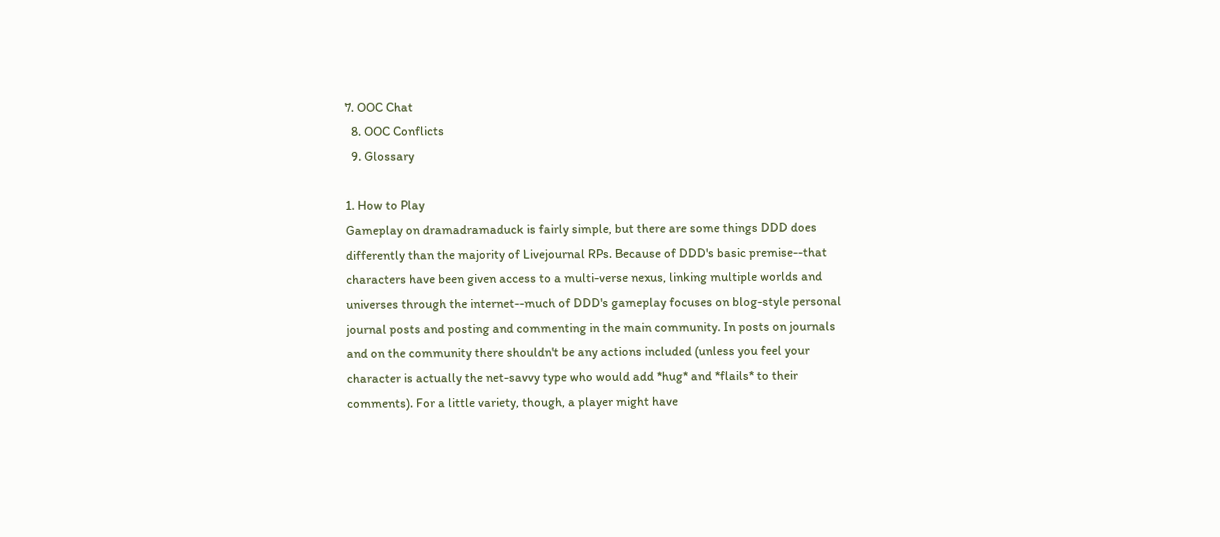7. OOC Chat
  8. OOC Conflicts
  9. Glossary

1. How to Play
Gameplay on dramadramaduck is fairly simple, but there are some things DDD does differently than the majority of Livejournal RPs. Because of DDD's basic premise--that characters have been given access to a multi-verse nexus, linking multiple worlds and universes through the internet--much of DDD's gameplay focuses on blog-style personal journal posts and posting and commenting in the main community. In posts on journals and on the community there shouldn't be any actions included (unless you feel your character is actually the net-savvy type who would add *hug* and *flails* to their comments). For a little variety, though, a player might have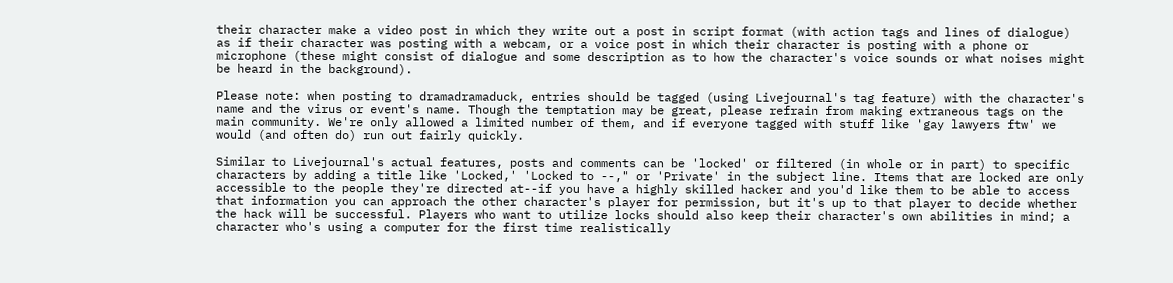their character make a video post in which they write out a post in script format (with action tags and lines of dialogue) as if their character was posting with a webcam, or a voice post in which their character is posting with a phone or microphone (these might consist of dialogue and some description as to how the character's voice sounds or what noises might be heard in the background).

Please note: when posting to dramadramaduck, entries should be tagged (using Livejournal's tag feature) with the character's name and the virus or event's name. Though the temptation may be great, please refrain from making extraneous tags on the main community. We're only allowed a limited number of them, and if everyone tagged with stuff like 'gay lawyers ftw' we would (and often do) run out fairly quickly.

Similar to Livejournal's actual features, posts and comments can be 'locked' or filtered (in whole or in part) to specific characters by adding a title like 'Locked,' 'Locked to --," or 'Private' in the subject line. Items that are locked are only accessible to the people they're directed at--if you have a highly skilled hacker and you'd like them to be able to access that information you can approach the other character's player for permission, but it's up to that player to decide whether the hack will be successful. Players who want to utilize locks should also keep their character's own abilities in mind; a character who's using a computer for the first time realistically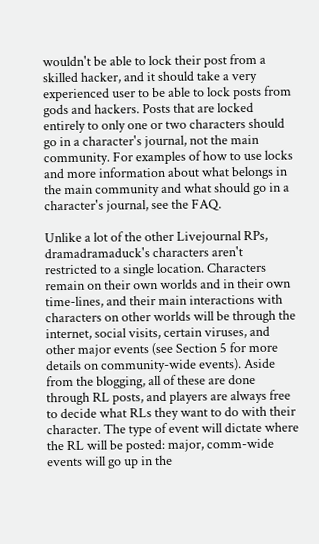wouldn't be able to lock their post from a skilled hacker, and it should take a very experienced user to be able to lock posts from gods and hackers. Posts that are locked entirely to only one or two characters should go in a character's journal, not the main community. For examples of how to use locks and more information about what belongs in the main community and what should go in a character's journal, see the FAQ.

Unlike a lot of the other Livejournal RPs, dramadramaduck's characters aren't restricted to a single location. Characters remain on their own worlds and in their own time-lines, and their main interactions with characters on other worlds will be through the internet, social visits, certain viruses, and other major events (see Section 5 for more details on community-wide events). Aside from the blogging, all of these are done through RL posts, and players are always free to decide what RLs they want to do with their character. The type of event will dictate where the RL will be posted: major, comm-wide events will go up in the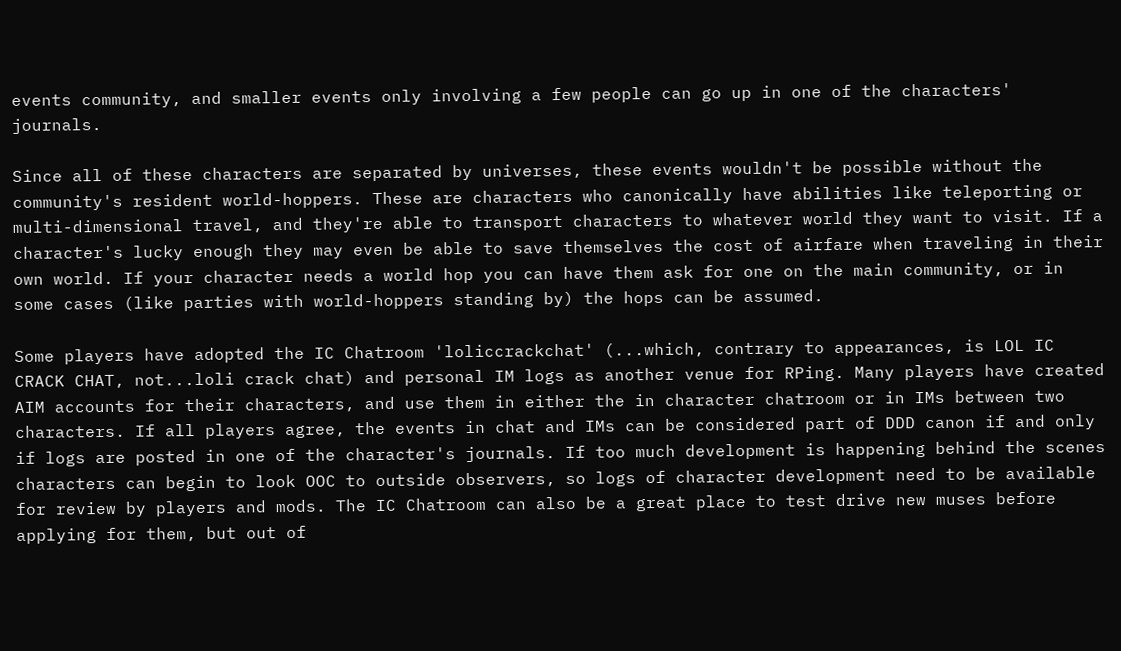events community, and smaller events only involving a few people can go up in one of the characters' journals.

Since all of these characters are separated by universes, these events wouldn't be possible without the community's resident world-hoppers. These are characters who canonically have abilities like teleporting or multi-dimensional travel, and they're able to transport characters to whatever world they want to visit. If a character's lucky enough they may even be able to save themselves the cost of airfare when traveling in their own world. If your character needs a world hop you can have them ask for one on the main community, or in some cases (like parties with world-hoppers standing by) the hops can be assumed.

Some players have adopted the IC Chatroom 'loliccrackchat' (...which, contrary to appearances, is LOL IC CRACK CHAT, not...loli crack chat) and personal IM logs as another venue for RPing. Many players have created AIM accounts for their characters, and use them in either the in character chatroom or in IMs between two characters. If all players agree, the events in chat and IMs can be considered part of DDD canon if and only if logs are posted in one of the character's journals. If too much development is happening behind the scenes characters can begin to look OOC to outside observers, so logs of character development need to be available for review by players and mods. The IC Chatroom can also be a great place to test drive new muses before applying for them, but out of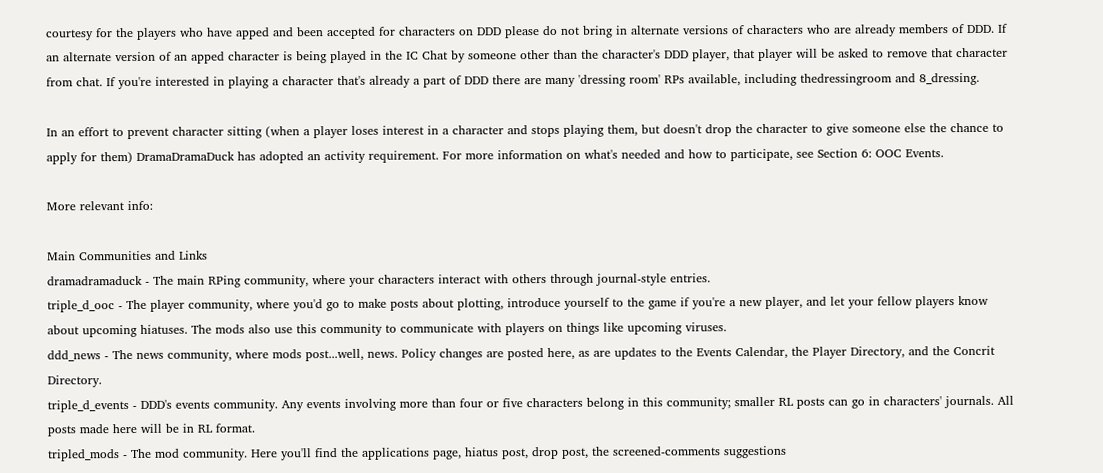courtesy for the players who have apped and been accepted for characters on DDD please do not bring in alternate versions of characters who are already members of DDD. If an alternate version of an apped character is being played in the IC Chat by someone other than the character's DDD player, that player will be asked to remove that character from chat. If you're interested in playing a character that's already a part of DDD there are many 'dressing room' RPs available, including thedressingroom and 8_dressing.

In an effort to prevent character sitting (when a player loses interest in a character and stops playing them, but doesn't drop the character to give someone else the chance to apply for them) DramaDramaDuck has adopted an activity requirement. For more information on what's needed and how to participate, see Section 6: OOC Events.

More relevant info:

Main Communities and Links
dramadramaduck - The main RPing community, where your characters interact with others through journal-style entries.
triple_d_ooc - The player community, where you'd go to make posts about plotting, introduce yourself to the game if you're a new player, and let your fellow players know about upcoming hiatuses. The mods also use this community to communicate with players on things like upcoming viruses.
ddd_news - The news community, where mods post...well, news. Policy changes are posted here, as are updates to the Events Calendar, the Player Directory, and the Concrit Directory.
triple_d_events - DDD's events community. Any events involving more than four or five characters belong in this community; smaller RL posts can go in characters' journals. All posts made here will be in RL format.
tripled_mods - The mod community. Here you'll find the applications page, hiatus post, drop post, the screened-comments suggestions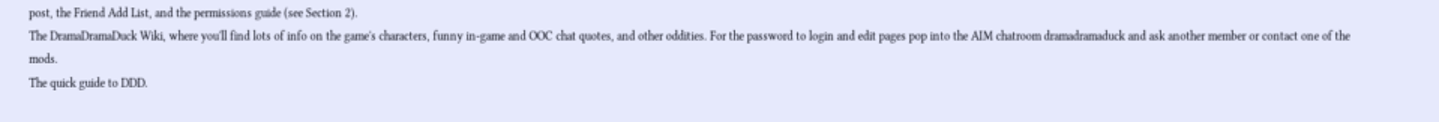post, the Friend Add List, and the permissions guide (see Section 2).
The DramaDramaDuck Wiki, where you'll find lots of info on the game's characters, funny in-game and OOC chat quotes, and other oddities. For the password to login and edit pages pop into the AIM chatroom dramadramaduck and ask another member or contact one of the mods.
The quick guide to DDD.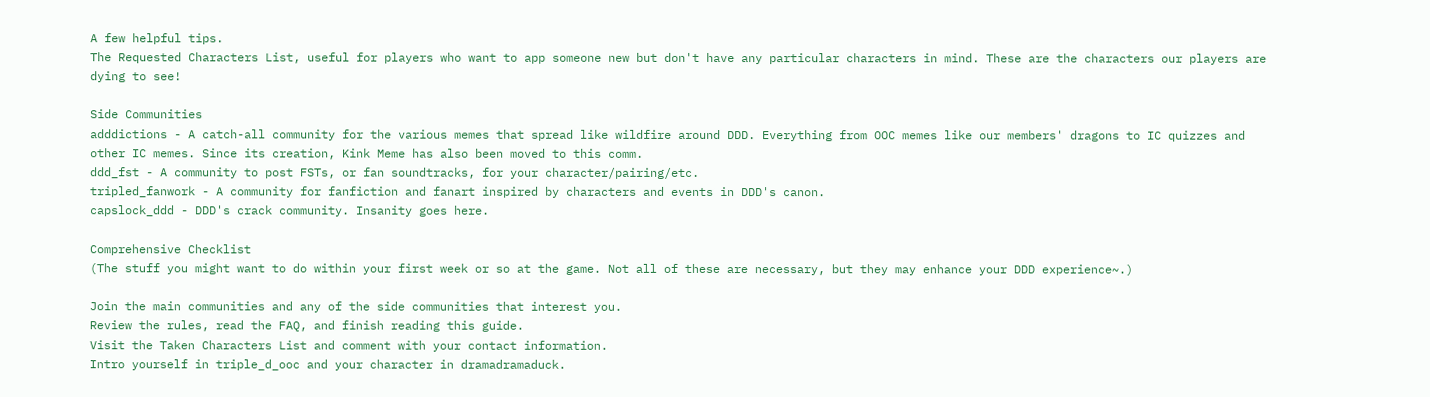A few helpful tips.
The Requested Characters List, useful for players who want to app someone new but don't have any particular characters in mind. These are the characters our players are dying to see!

Side Communities
adddictions - A catch-all community for the various memes that spread like wildfire around DDD. Everything from OOC memes like our members' dragons to IC quizzes and other IC memes. Since its creation, Kink Meme has also been moved to this comm.
ddd_fst - A community to post FSTs, or fan soundtracks, for your character/pairing/etc.
tripled_fanwork - A community for fanfiction and fanart inspired by characters and events in DDD's canon.
capslock_ddd - DDD's crack community. Insanity goes here.

Comprehensive Checklist
(The stuff you might want to do within your first week or so at the game. Not all of these are necessary, but they may enhance your DDD experience~.)

Join the main communities and any of the side communities that interest you.
Review the rules, read the FAQ, and finish reading this guide.
Visit the Taken Characters List and comment with your contact information.
Intro yourself in triple_d_ooc and your character in dramadramaduck.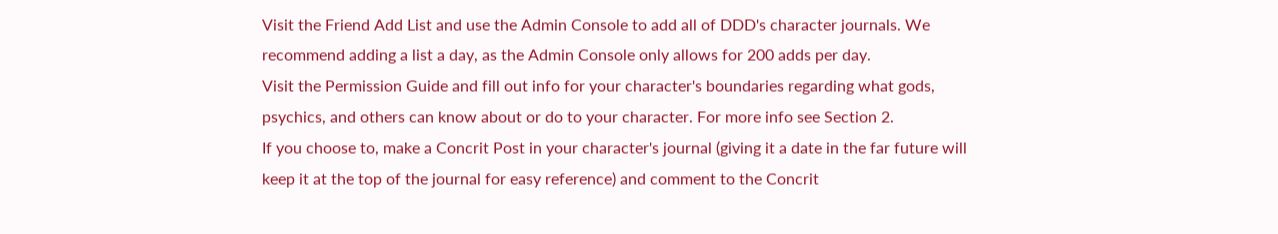Visit the Friend Add List and use the Admin Console to add all of DDD's character journals. We recommend adding a list a day, as the Admin Console only allows for 200 adds per day.
Visit the Permission Guide and fill out info for your character's boundaries regarding what gods, psychics, and others can know about or do to your character. For more info see Section 2.
If you choose to, make a Concrit Post in your character's journal (giving it a date in the far future will keep it at the top of the journal for easy reference) and comment to the Concrit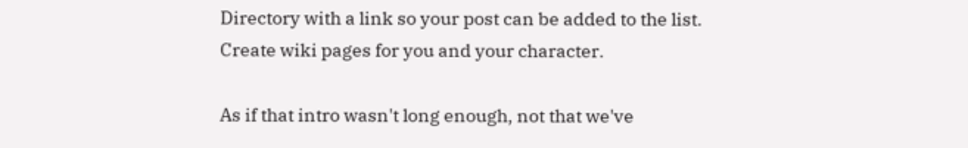Directory with a link so your post can be added to the list.
Create wiki pages for you and your character.

As if that intro wasn't long enough, not that we've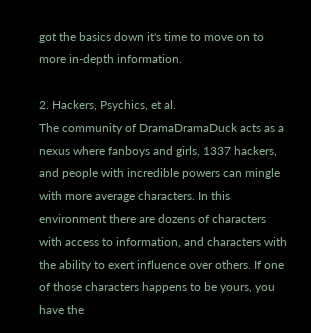got the basics down it's time to move on to more in-depth information.

2. Hackers, Psychics, et al.
The community of DramaDramaDuck acts as a nexus where fanboys and girls, 1337 hackers, and people with incredible powers can mingle with more average characters. In this environment there are dozens of characters with access to information, and characters with the ability to exert influence over others. If one of those characters happens to be yours, you have the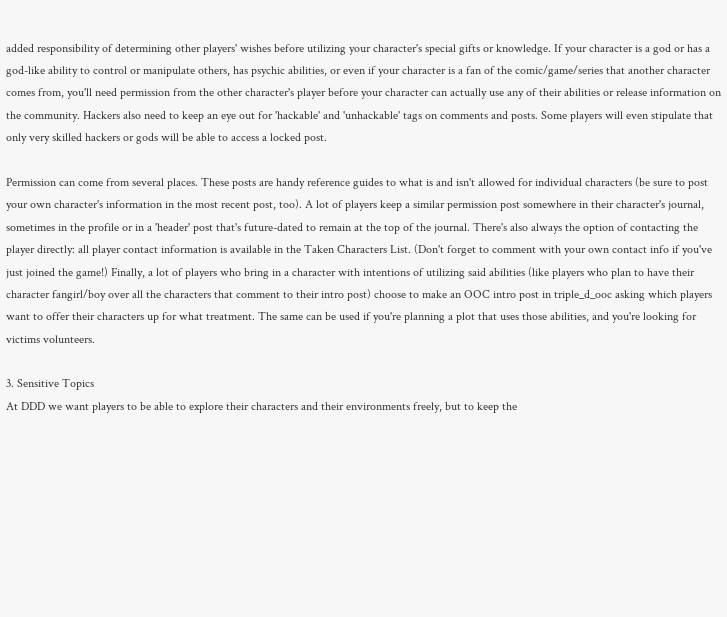added responsibility of determining other players' wishes before utilizing your character's special gifts or knowledge. If your character is a god or has a god-like ability to control or manipulate others, has psychic abilities, or even if your character is a fan of the comic/game/series that another character comes from, you'll need permission from the other character's player before your character can actually use any of their abilities or release information on the community. Hackers also need to keep an eye out for 'hackable' and 'unhackable' tags on comments and posts. Some players will even stipulate that only very skilled hackers or gods will be able to access a locked post.

Permission can come from several places. These posts are handy reference guides to what is and isn't allowed for individual characters (be sure to post your own character's information in the most recent post, too). A lot of players keep a similar permission post somewhere in their character's journal, sometimes in the profile or in a 'header' post that's future-dated to remain at the top of the journal. There's also always the option of contacting the player directly: all player contact information is available in the Taken Characters List. (Don't forget to comment with your own contact info if you've just joined the game!) Finally, a lot of players who bring in a character with intentions of utilizing said abilities (like players who plan to have their character fangirl/boy over all the characters that comment to their intro post) choose to make an OOC intro post in triple_d_ooc asking which players want to offer their characters up for what treatment. The same can be used if you're planning a plot that uses those abilities, and you're looking for victims volunteers.

3. Sensitive Topics
At DDD we want players to be able to explore their characters and their environments freely, but to keep the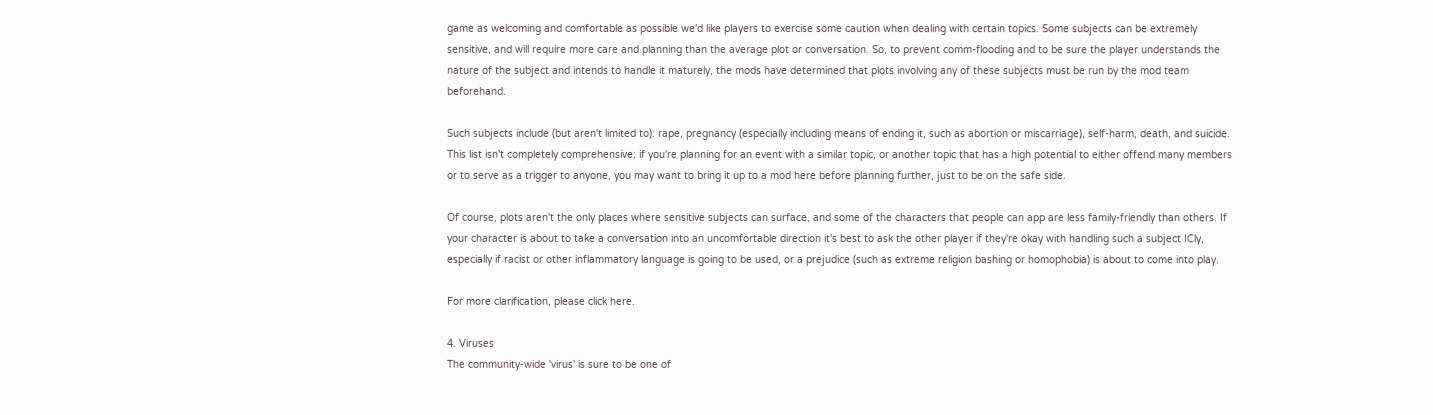game as welcoming and comfortable as possible we'd like players to exercise some caution when dealing with certain topics. Some subjects can be extremely sensitive, and will require more care and planning than the average plot or conversation. So, to prevent comm-flooding and to be sure the player understands the nature of the subject and intends to handle it maturely, the mods have determined that plots involving any of these subjects must be run by the mod team beforehand.

Such subjects include (but aren't limited to): rape, pregnancy (especially including means of ending it, such as abortion or miscarriage), self-harm, death, and suicide. This list isn't completely comprehensive; if you're planning for an event with a similar topic, or another topic that has a high potential to either offend many members or to serve as a trigger to anyone, you may want to bring it up to a mod here before planning further, just to be on the safe side.

Of course, plots aren't the only places where sensitive subjects can surface, and some of the characters that people can app are less family-friendly than others. If your character is about to take a conversation into an uncomfortable direction it's best to ask the other player if they're okay with handling such a subject ICly, especially if racist or other inflammatory language is going to be used, or a prejudice (such as extreme religion bashing or homophobia) is about to come into play.

For more clarification, please click here.

4. Viruses
The community-wide 'virus' is sure to be one of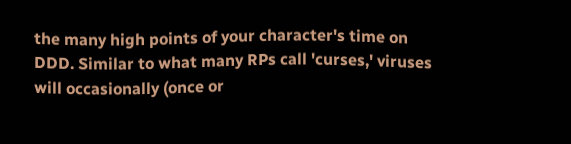the many high points of your character's time on DDD. Similar to what many RPs call 'curses,' viruses will occasionally (once or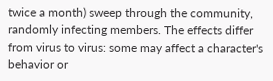twice a month) sweep through the community, randomly infecting members. The effects differ from virus to virus: some may affect a character's behavior or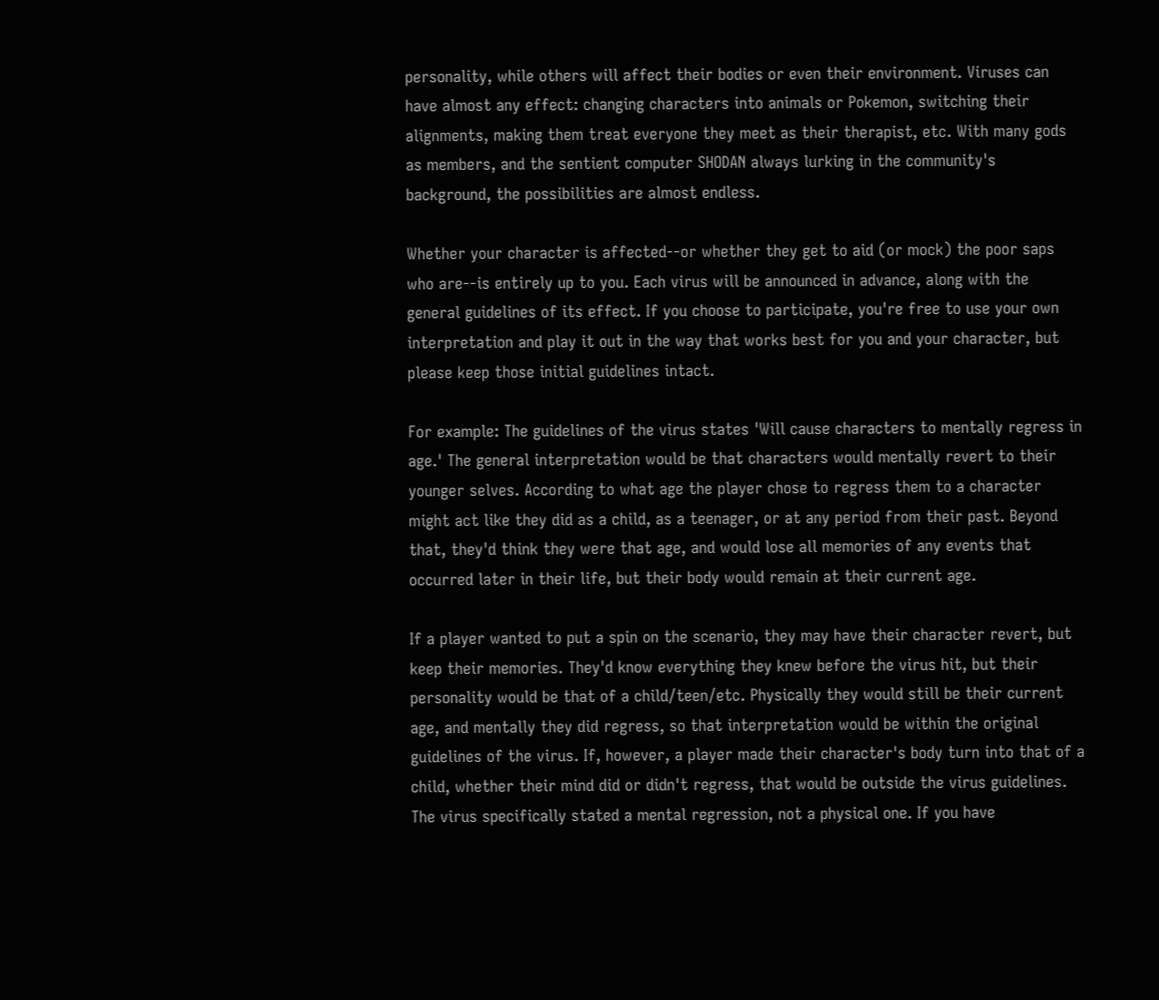personality, while others will affect their bodies or even their environment. Viruses can have almost any effect: changing characters into animals or Pokemon, switching their alignments, making them treat everyone they meet as their therapist, etc. With many gods as members, and the sentient computer SHODAN always lurking in the community's background, the possibilities are almost endless.

Whether your character is affected--or whether they get to aid (or mock) the poor saps who are--is entirely up to you. Each virus will be announced in advance, along with the general guidelines of its effect. If you choose to participate, you're free to use your own interpretation and play it out in the way that works best for you and your character, but please keep those initial guidelines intact.

For example: The guidelines of the virus states 'Will cause characters to mentally regress in age.' The general interpretation would be that characters would mentally revert to their younger selves. According to what age the player chose to regress them to a character might act like they did as a child, as a teenager, or at any period from their past. Beyond that, they'd think they were that age, and would lose all memories of any events that occurred later in their life, but their body would remain at their current age.

If a player wanted to put a spin on the scenario, they may have their character revert, but keep their memories. They'd know everything they knew before the virus hit, but their personality would be that of a child/teen/etc. Physically they would still be their current age, and mentally they did regress, so that interpretation would be within the original guidelines of the virus. If, however, a player made their character's body turn into that of a child, whether their mind did or didn't regress, that would be outside the virus guidelines. The virus specifically stated a mental regression, not a physical one. If you have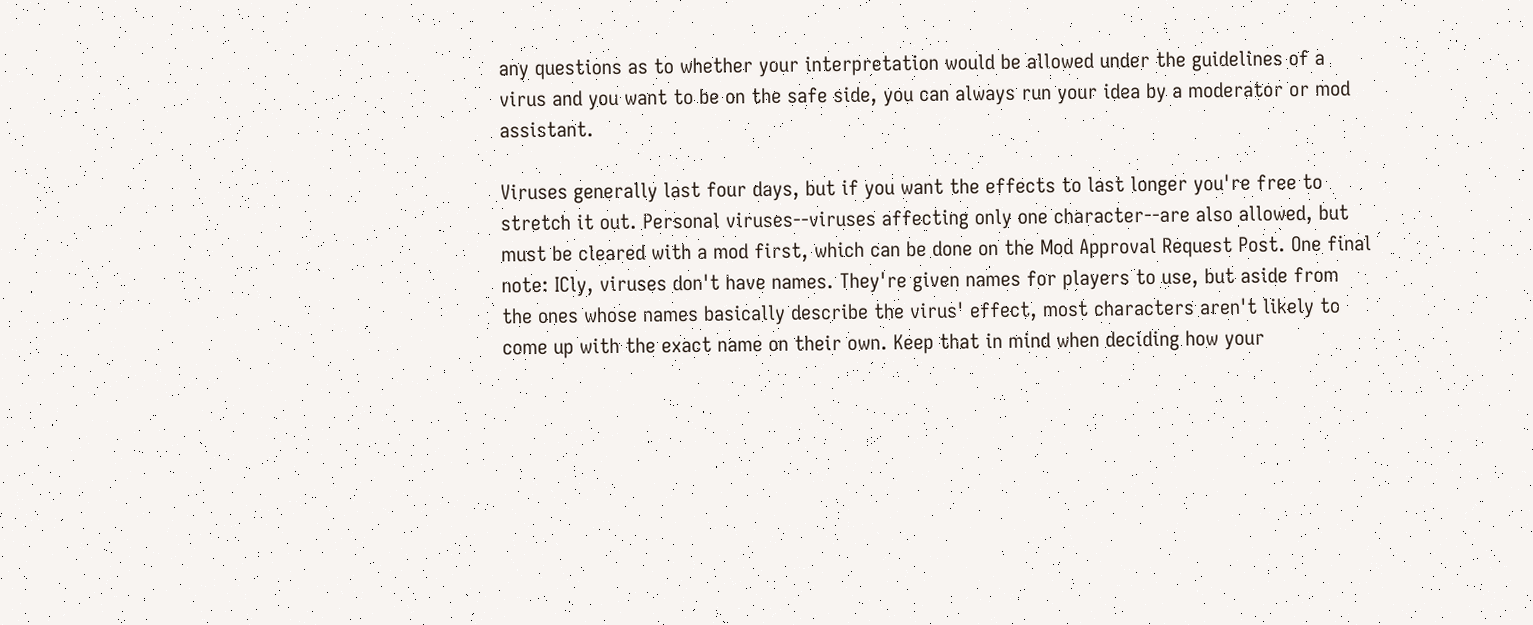any questions as to whether your interpretation would be allowed under the guidelines of a virus and you want to be on the safe side, you can always run your idea by a moderator or mod assistant.

Viruses generally last four days, but if you want the effects to last longer you're free to stretch it out. Personal viruses--viruses affecting only one character--are also allowed, but must be cleared with a mod first, which can be done on the Mod Approval Request Post. One final note: ICly, viruses don't have names. They're given names for players to use, but aside from the ones whose names basically describe the virus' effect, most characters aren't likely to come up with the exact name on their own. Keep that in mind when deciding how your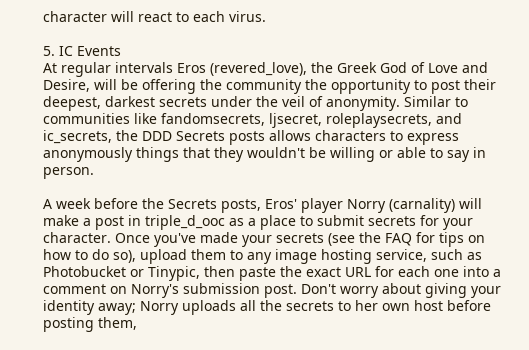character will react to each virus.

5. IC Events
At regular intervals Eros (revered_love), the Greek God of Love and Desire, will be offering the community the opportunity to post their deepest, darkest secrets under the veil of anonymity. Similar to communities like fandomsecrets, ljsecret, roleplaysecrets, and ic_secrets, the DDD Secrets posts allows characters to express anonymously things that they wouldn't be willing or able to say in person.

A week before the Secrets posts, Eros' player Norry (carnality) will make a post in triple_d_ooc as a place to submit secrets for your character. Once you've made your secrets (see the FAQ for tips on how to do so), upload them to any image hosting service, such as Photobucket or Tinypic, then paste the exact URL for each one into a comment on Norry's submission post. Don't worry about giving your identity away; Norry uploads all the secrets to her own host before posting them,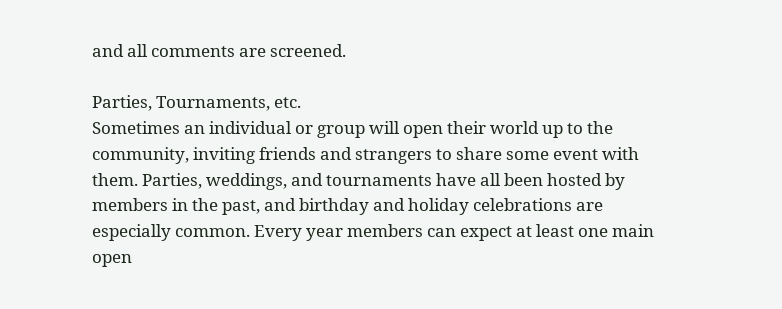and all comments are screened.

Parties, Tournaments, etc.
Sometimes an individual or group will open their world up to the community, inviting friends and strangers to share some event with them. Parties, weddings, and tournaments have all been hosted by members in the past, and birthday and holiday celebrations are especially common. Every year members can expect at least one main open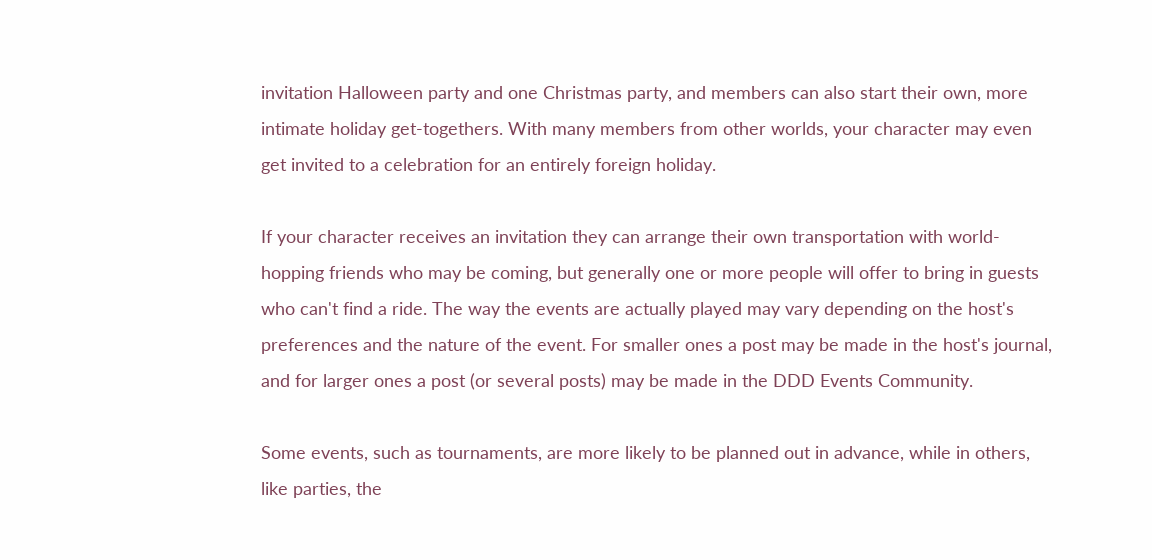invitation Halloween party and one Christmas party, and members can also start their own, more intimate holiday get-togethers. With many members from other worlds, your character may even get invited to a celebration for an entirely foreign holiday.

If your character receives an invitation they can arrange their own transportation with world-hopping friends who may be coming, but generally one or more people will offer to bring in guests who can't find a ride. The way the events are actually played may vary depending on the host's preferences and the nature of the event. For smaller ones a post may be made in the host's journal, and for larger ones a post (or several posts) may be made in the DDD Events Community.

Some events, such as tournaments, are more likely to be planned out in advance, while in others, like parties, the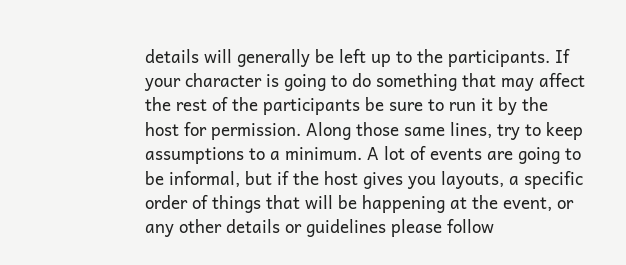details will generally be left up to the participants. If your character is going to do something that may affect the rest of the participants be sure to run it by the host for permission. Along those same lines, try to keep assumptions to a minimum. A lot of events are going to be informal, but if the host gives you layouts, a specific order of things that will be happening at the event, or any other details or guidelines please follow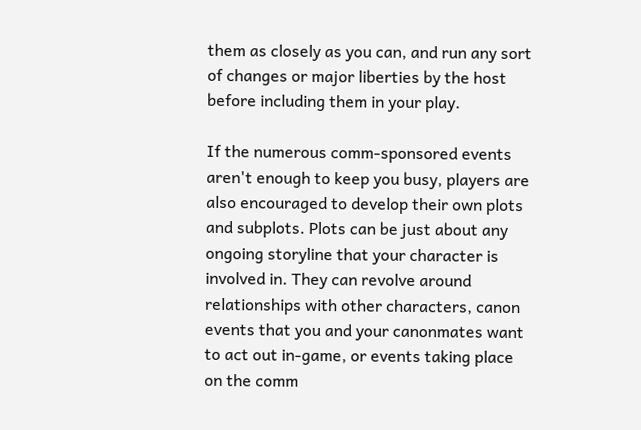them as closely as you can, and run any sort of changes or major liberties by the host before including them in your play.

If the numerous comm-sponsored events aren't enough to keep you busy, players are also encouraged to develop their own plots and subplots. Plots can be just about any ongoing storyline that your character is involved in. They can revolve around relationships with other characters, canon events that you and your canonmates want to act out in-game, or events taking place on the comm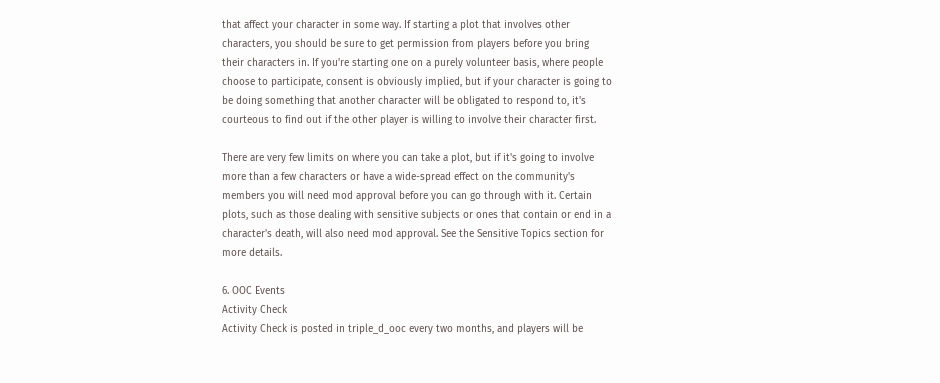that affect your character in some way. If starting a plot that involves other characters, you should be sure to get permission from players before you bring their characters in. If you're starting one on a purely volunteer basis, where people choose to participate, consent is obviously implied, but if your character is going to be doing something that another character will be obligated to respond to, it's courteous to find out if the other player is willing to involve their character first.

There are very few limits on where you can take a plot, but if it's going to involve more than a few characters or have a wide-spread effect on the community's members you will need mod approval before you can go through with it. Certain plots, such as those dealing with sensitive subjects or ones that contain or end in a character's death, will also need mod approval. See the Sensitive Topics section for more details.

6. OOC Events
Activity Check
Activity Check is posted in triple_d_ooc every two months, and players will be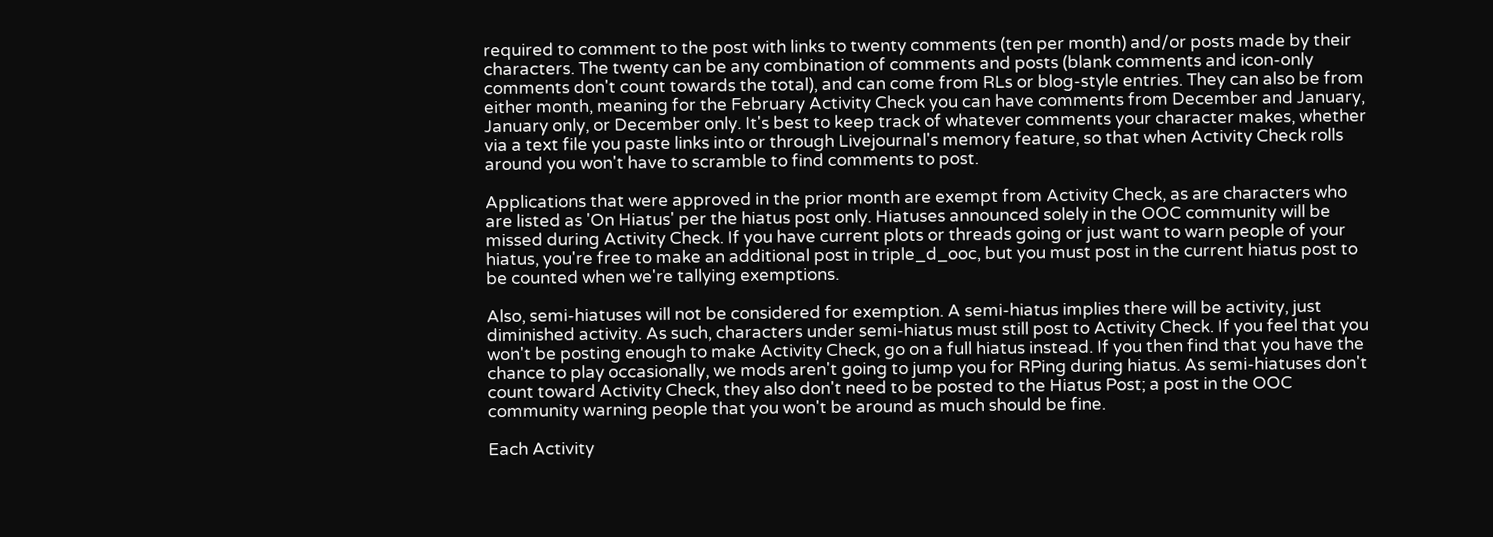required to comment to the post with links to twenty comments (ten per month) and/or posts made by their characters. The twenty can be any combination of comments and posts (blank comments and icon-only comments don't count towards the total), and can come from RLs or blog-style entries. They can also be from either month, meaning for the February Activity Check you can have comments from December and January, January only, or December only. It's best to keep track of whatever comments your character makes, whether via a text file you paste links into or through Livejournal's memory feature, so that when Activity Check rolls around you won't have to scramble to find comments to post.

Applications that were approved in the prior month are exempt from Activity Check, as are characters who are listed as 'On Hiatus' per the hiatus post only. Hiatuses announced solely in the OOC community will be missed during Activity Check. If you have current plots or threads going or just want to warn people of your hiatus, you're free to make an additional post in triple_d_ooc, but you must post in the current hiatus post to be counted when we're tallying exemptions.

Also, semi-hiatuses will not be considered for exemption. A semi-hiatus implies there will be activity, just diminished activity. As such, characters under semi-hiatus must still post to Activity Check. If you feel that you won't be posting enough to make Activity Check, go on a full hiatus instead. If you then find that you have the chance to play occasionally, we mods aren't going to jump you for RPing during hiatus. As semi-hiatuses don't count toward Activity Check, they also don't need to be posted to the Hiatus Post; a post in the OOC community warning people that you won't be around as much should be fine.

Each Activity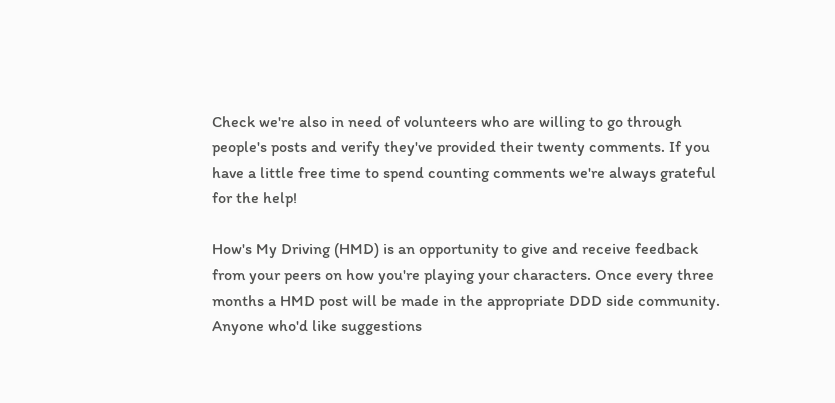Check we're also in need of volunteers who are willing to go through people's posts and verify they've provided their twenty comments. If you have a little free time to spend counting comments we're always grateful for the help!

How's My Driving (HMD) is an opportunity to give and receive feedback from your peers on how you're playing your characters. Once every three months a HMD post will be made in the appropriate DDD side community. Anyone who'd like suggestions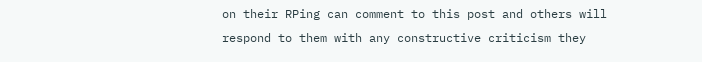on their RPing can comment to this post and others will respond to them with any constructive criticism they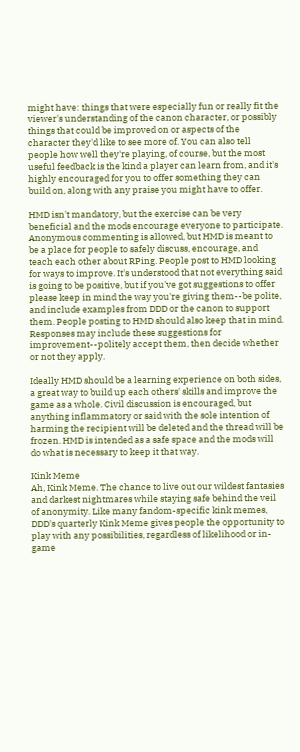might have: things that were especially fun or really fit the viewer's understanding of the canon character, or possibly things that could be improved on or aspects of the character they'd like to see more of. You can also tell people how well they're playing, of course, but the most useful feedback is the kind a player can learn from, and it's highly encouraged for you to offer something they can build on, along with any praise you might have to offer.

HMD isn't mandatory, but the exercise can be very beneficial and the mods encourage everyone to participate. Anonymous commenting is allowed, but HMD is meant to be a place for people to safely discuss, encourage, and teach each other about RPing. People post to HMD looking for ways to improve. It's understood that not everything said is going to be positive, but if you've got suggestions to offer please keep in mind the way you're giving them--be polite, and include examples from DDD or the canon to support them. People posting to HMD should also keep that in mind. Responses may include these suggestions for improvement--politely accept them, then decide whether or not they apply.

Ideally HMD should be a learning experience on both sides, a great way to build up each others' skills and improve the game as a whole. Civil discussion is encouraged, but anything inflammatory or said with the sole intention of harming the recipient will be deleted and the thread will be frozen. HMD is intended as a safe space and the mods will do what is necessary to keep it that way.

Kink Meme
Ah, Kink Meme. The chance to live out our wildest fantasies and darkest nightmares while staying safe behind the veil of anonymity. Like many fandom-specific kink memes, DDD's quarterly Kink Meme gives people the opportunity to play with any possibilities, regardless of likelihood or in-game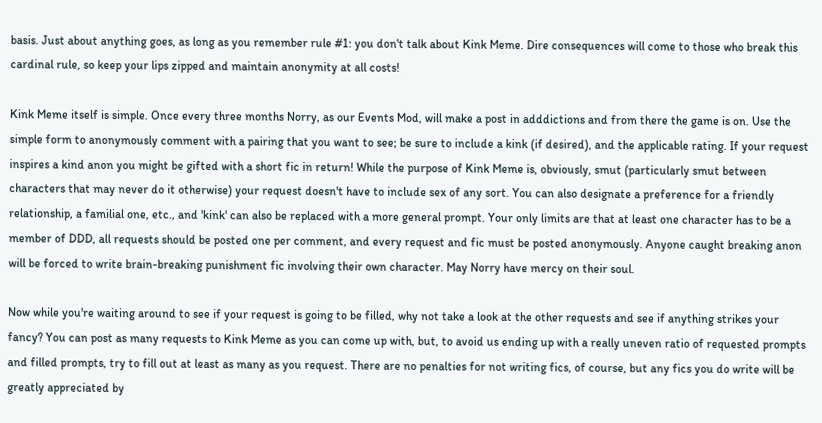basis. Just about anything goes, as long as you remember rule #1: you don't talk about Kink Meme. Dire consequences will come to those who break this cardinal rule, so keep your lips zipped and maintain anonymity at all costs!

Kink Meme itself is simple. Once every three months Norry, as our Events Mod, will make a post in adddictions and from there the game is on. Use the simple form to anonymously comment with a pairing that you want to see; be sure to include a kink (if desired), and the applicable rating. If your request inspires a kind anon you might be gifted with a short fic in return! While the purpose of Kink Meme is, obviously, smut (particularly smut between characters that may never do it otherwise) your request doesn't have to include sex of any sort. You can also designate a preference for a friendly relationship, a familial one, etc., and 'kink' can also be replaced with a more general prompt. Your only limits are that at least one character has to be a member of DDD, all requests should be posted one per comment, and every request and fic must be posted anonymously. Anyone caught breaking anon will be forced to write brain-breaking punishment fic involving their own character. May Norry have mercy on their soul.

Now while you're waiting around to see if your request is going to be filled, why not take a look at the other requests and see if anything strikes your fancy? You can post as many requests to Kink Meme as you can come up with, but, to avoid us ending up with a really uneven ratio of requested prompts and filled prompts, try to fill out at least as many as you request. There are no penalties for not writing fics, of course, but any fics you do write will be greatly appreciated by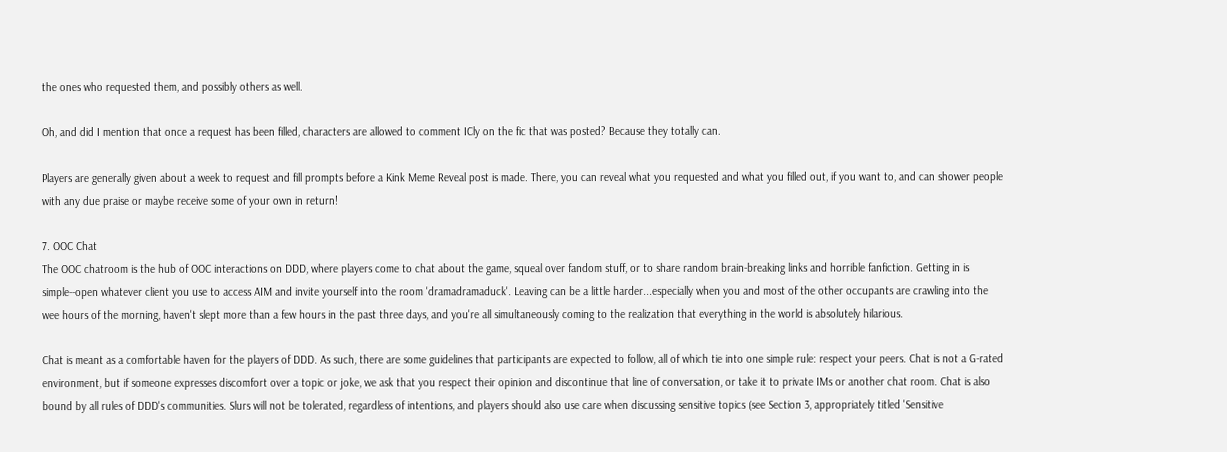the ones who requested them, and possibly others as well.

Oh, and did I mention that once a request has been filled, characters are allowed to comment ICly on the fic that was posted? Because they totally can.

Players are generally given about a week to request and fill prompts before a Kink Meme Reveal post is made. There, you can reveal what you requested and what you filled out, if you want to, and can shower people with any due praise or maybe receive some of your own in return!

7. OOC Chat
The OOC chatroom is the hub of OOC interactions on DDD, where players come to chat about the game, squeal over fandom stuff, or to share random brain-breaking links and horrible fanfiction. Getting in is simple--open whatever client you use to access AIM and invite yourself into the room 'dramadramaduck'. Leaving can be a little harder...especially when you and most of the other occupants are crawling into the wee hours of the morning, haven't slept more than a few hours in the past three days, and you're all simultaneously coming to the realization that everything in the world is absolutely hilarious.

Chat is meant as a comfortable haven for the players of DDD. As such, there are some guidelines that participants are expected to follow, all of which tie into one simple rule: respect your peers. Chat is not a G-rated environment, but if someone expresses discomfort over a topic or joke, we ask that you respect their opinion and discontinue that line of conversation, or take it to private IMs or another chat room. Chat is also bound by all rules of DDD's communities. Slurs will not be tolerated, regardless of intentions, and players should also use care when discussing sensitive topics (see Section 3, appropriately titled 'Sensitive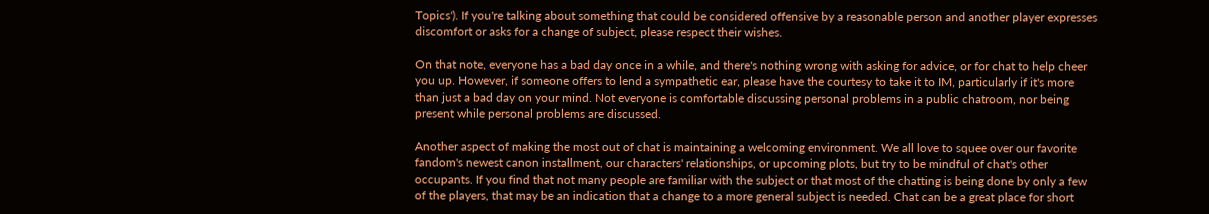Topics'). If you're talking about something that could be considered offensive by a reasonable person and another player expresses discomfort or asks for a change of subject, please respect their wishes.

On that note, everyone has a bad day once in a while, and there's nothing wrong with asking for advice, or for chat to help cheer you up. However, if someone offers to lend a sympathetic ear, please have the courtesy to take it to IM, particularly if it's more than just a bad day on your mind. Not everyone is comfortable discussing personal problems in a public chatroom, nor being present while personal problems are discussed.

Another aspect of making the most out of chat is maintaining a welcoming environment. We all love to squee over our favorite fandom's newest canon installment, our characters' relationships, or upcoming plots, but try to be mindful of chat's other occupants. If you find that not many people are familiar with the subject or that most of the chatting is being done by only a few of the players, that may be an indication that a change to a more general subject is needed. Chat can be a great place for short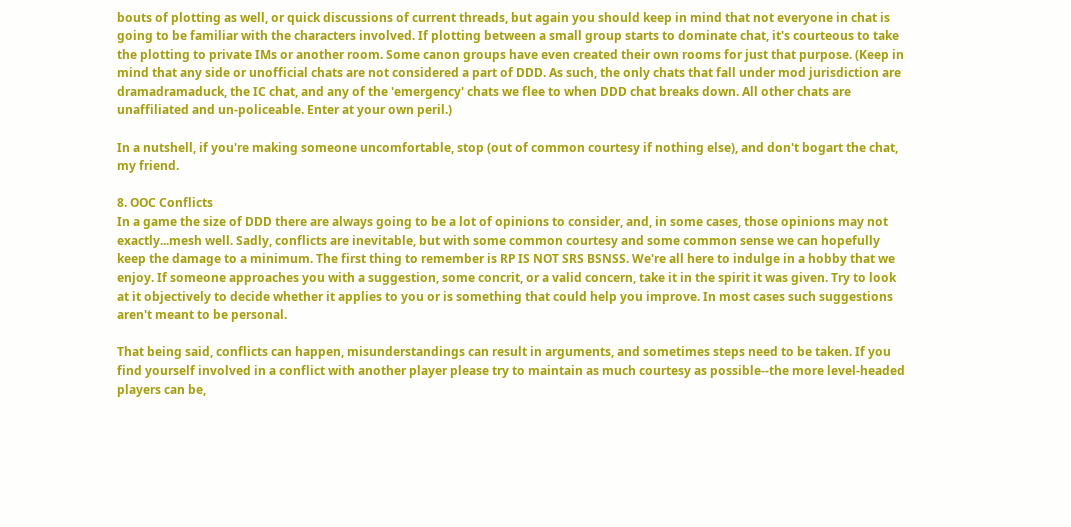bouts of plotting as well, or quick discussions of current threads, but again you should keep in mind that not everyone in chat is going to be familiar with the characters involved. If plotting between a small group starts to dominate chat, it's courteous to take the plotting to private IMs or another room. Some canon groups have even created their own rooms for just that purpose. (Keep in mind that any side or unofficial chats are not considered a part of DDD. As such, the only chats that fall under mod jurisdiction are dramadramaduck, the IC chat, and any of the 'emergency' chats we flee to when DDD chat breaks down. All other chats are unaffiliated and un-policeable. Enter at your own peril.)

In a nutshell, if you're making someone uncomfortable, stop (out of common courtesy if nothing else), and don't bogart the chat, my friend.

8. OOC Conflicts
In a game the size of DDD there are always going to be a lot of opinions to consider, and, in some cases, those opinions may not exactly...mesh well. Sadly, conflicts are inevitable, but with some common courtesy and some common sense we can hopefully keep the damage to a minimum. The first thing to remember is RP IS NOT SRS BSNSS. We're all here to indulge in a hobby that we enjoy. If someone approaches you with a suggestion, some concrit, or a valid concern, take it in the spirit it was given. Try to look at it objectively to decide whether it applies to you or is something that could help you improve. In most cases such suggestions aren't meant to be personal.

That being said, conflicts can happen, misunderstandings can result in arguments, and sometimes steps need to be taken. If you find yourself involved in a conflict with another player please try to maintain as much courtesy as possible--the more level-headed players can be,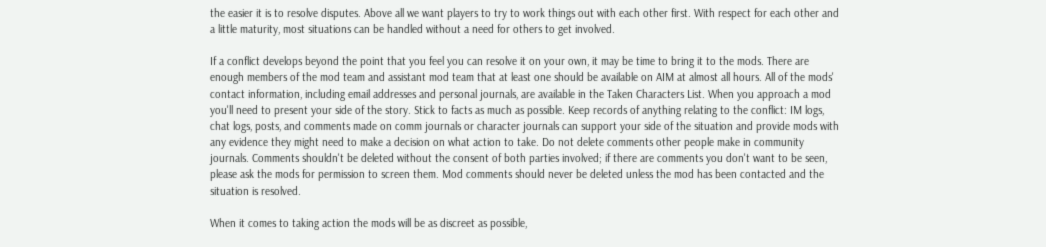the easier it is to resolve disputes. Above all we want players to try to work things out with each other first. With respect for each other and a little maturity, most situations can be handled without a need for others to get involved.

If a conflict develops beyond the point that you feel you can resolve it on your own, it may be time to bring it to the mods. There are enough members of the mod team and assistant mod team that at least one should be available on AIM at almost all hours. All of the mods' contact information, including email addresses and personal journals, are available in the Taken Characters List. When you approach a mod you'll need to present your side of the story. Stick to facts as much as possible. Keep records of anything relating to the conflict: IM logs, chat logs, posts, and comments made on comm journals or character journals can support your side of the situation and provide mods with any evidence they might need to make a decision on what action to take. Do not delete comments other people make in community journals. Comments shouldn't be deleted without the consent of both parties involved; if there are comments you don't want to be seen, please ask the mods for permission to screen them. Mod comments should never be deleted unless the mod has been contacted and the situation is resolved.

When it comes to taking action the mods will be as discreet as possible,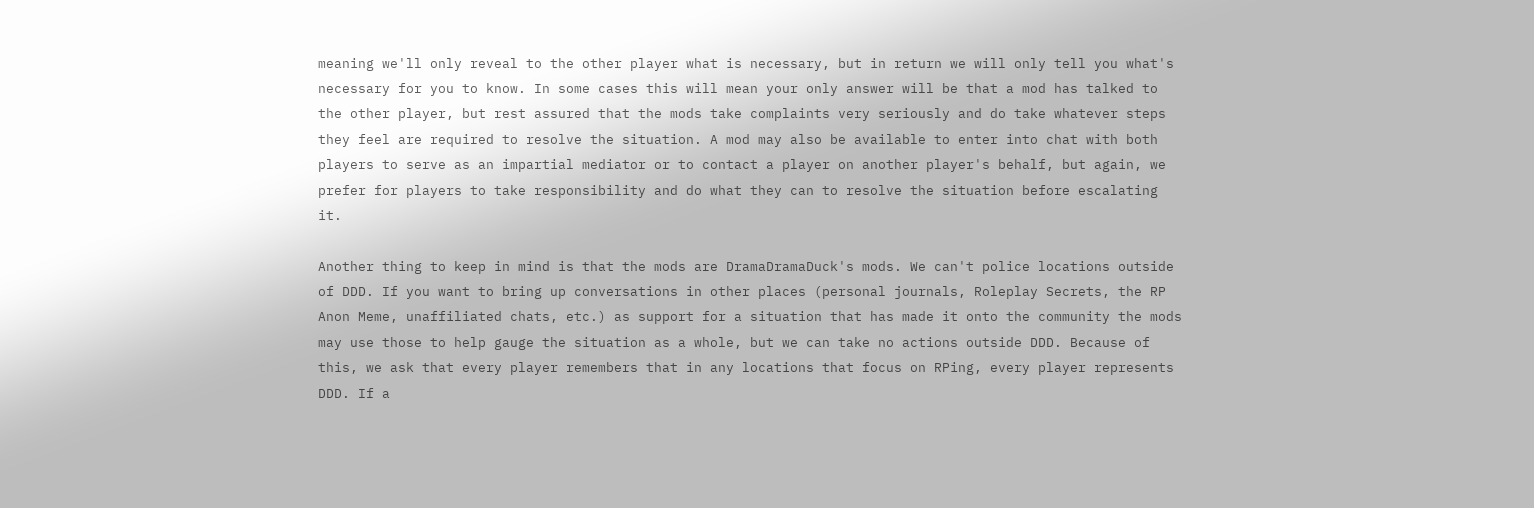meaning we'll only reveal to the other player what is necessary, but in return we will only tell you what's necessary for you to know. In some cases this will mean your only answer will be that a mod has talked to the other player, but rest assured that the mods take complaints very seriously and do take whatever steps they feel are required to resolve the situation. A mod may also be available to enter into chat with both players to serve as an impartial mediator or to contact a player on another player's behalf, but again, we prefer for players to take responsibility and do what they can to resolve the situation before escalating it.

Another thing to keep in mind is that the mods are DramaDramaDuck's mods. We can't police locations outside of DDD. If you want to bring up conversations in other places (personal journals, Roleplay Secrets, the RP Anon Meme, unaffiliated chats, etc.) as support for a situation that has made it onto the community the mods may use those to help gauge the situation as a whole, but we can take no actions outside DDD. Because of this, we ask that every player remembers that in any locations that focus on RPing, every player represents DDD. If a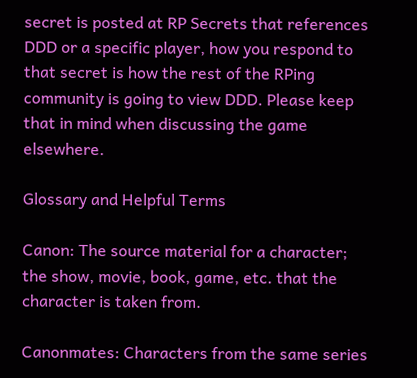secret is posted at RP Secrets that references DDD or a specific player, how you respond to that secret is how the rest of the RPing community is going to view DDD. Please keep that in mind when discussing the game elsewhere.

Glossary and Helpful Terms

Canon: The source material for a character; the show, movie, book, game, etc. that the character is taken from.

Canonmates: Characters from the same series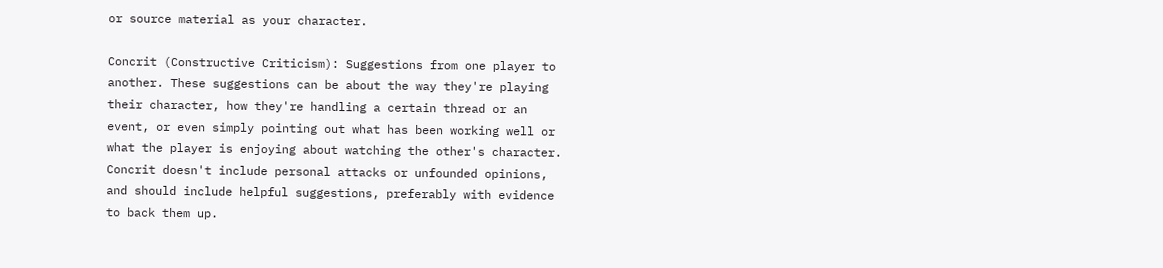or source material as your character.

Concrit (Constructive Criticism): Suggestions from one player to another. These suggestions can be about the way they're playing their character, how they're handling a certain thread or an event, or even simply pointing out what has been working well or what the player is enjoying about watching the other's character. Concrit doesn't include personal attacks or unfounded opinions, and should include helpful suggestions, preferably with evidence to back them up.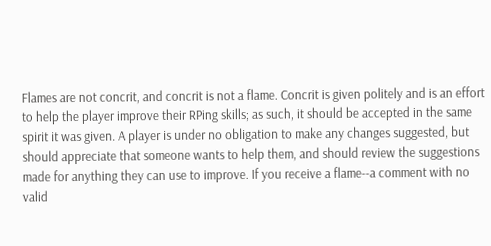Flames are not concrit, and concrit is not a flame. Concrit is given politely and is an effort to help the player improve their RPing skills; as such, it should be accepted in the same spirit it was given. A player is under no obligation to make any changes suggested, but should appreciate that someone wants to help them, and should review the suggestions made for anything they can use to improve. If you receive a flame--a comment with no valid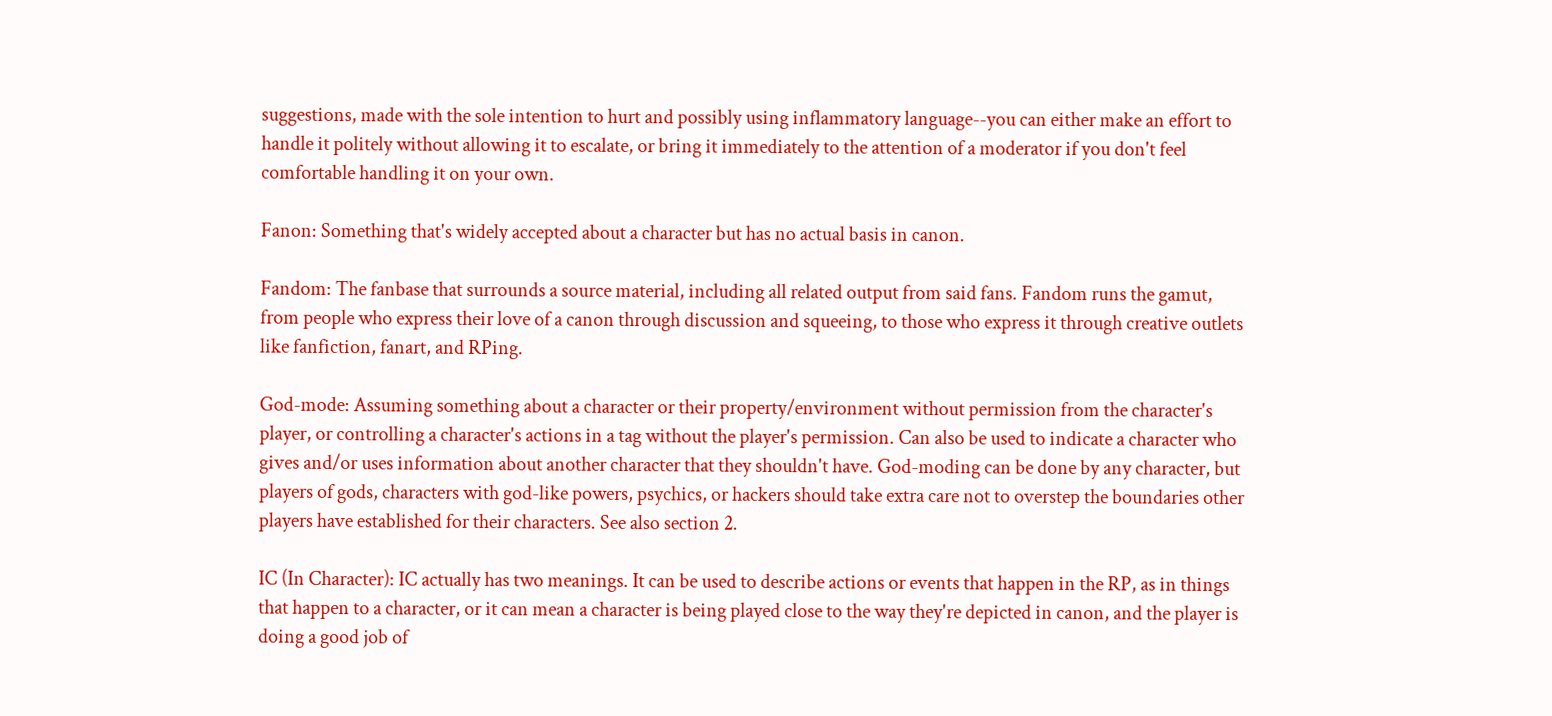suggestions, made with the sole intention to hurt and possibly using inflammatory language--you can either make an effort to handle it politely without allowing it to escalate, or bring it immediately to the attention of a moderator if you don't feel comfortable handling it on your own.

Fanon: Something that's widely accepted about a character but has no actual basis in canon.

Fandom: The fanbase that surrounds a source material, including all related output from said fans. Fandom runs the gamut, from people who express their love of a canon through discussion and squeeing, to those who express it through creative outlets like fanfiction, fanart, and RPing.

God-mode: Assuming something about a character or their property/environment without permission from the character's player, or controlling a character's actions in a tag without the player's permission. Can also be used to indicate a character who gives and/or uses information about another character that they shouldn't have. God-moding can be done by any character, but players of gods, characters with god-like powers, psychics, or hackers should take extra care not to overstep the boundaries other players have established for their characters. See also section 2.

IC (In Character): IC actually has two meanings. It can be used to describe actions or events that happen in the RP, as in things that happen to a character, or it can mean a character is being played close to the way they're depicted in canon, and the player is doing a good job of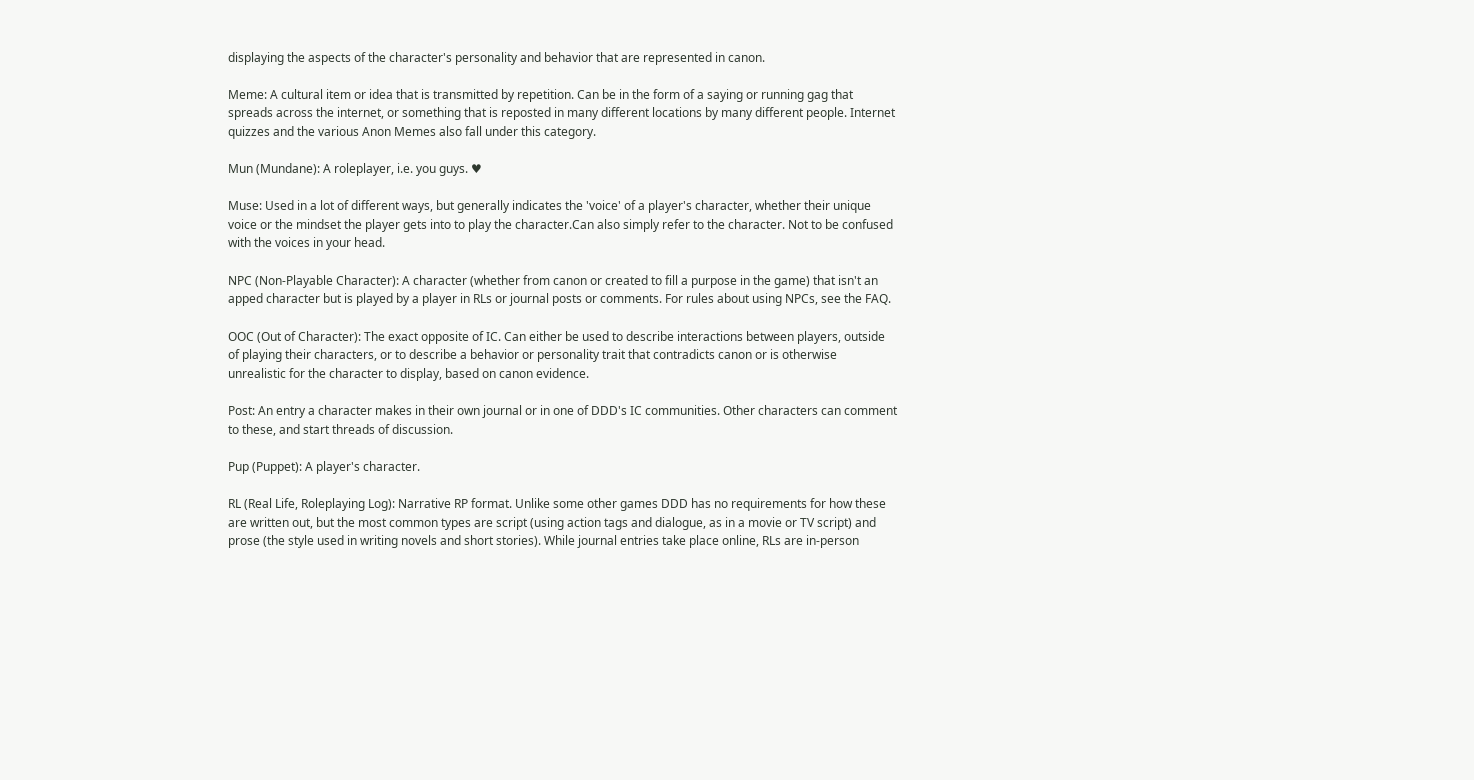displaying the aspects of the character's personality and behavior that are represented in canon.

Meme: A cultural item or idea that is transmitted by repetition. Can be in the form of a saying or running gag that spreads across the internet, or something that is reposted in many different locations by many different people. Internet quizzes and the various Anon Memes also fall under this category.

Mun (Mundane): A roleplayer, i.e. you guys. ♥

Muse: Used in a lot of different ways, but generally indicates the 'voice' of a player's character, whether their unique voice or the mindset the player gets into to play the character.Can also simply refer to the character. Not to be confused with the voices in your head.

NPC (Non-Playable Character): A character (whether from canon or created to fill a purpose in the game) that isn't an apped character but is played by a player in RLs or journal posts or comments. For rules about using NPCs, see the FAQ.

OOC (Out of Character): The exact opposite of IC. Can either be used to describe interactions between players, outside of playing their characters, or to describe a behavior or personality trait that contradicts canon or is otherwise unrealistic for the character to display, based on canon evidence.

Post: An entry a character makes in their own journal or in one of DDD's IC communities. Other characters can comment to these, and start threads of discussion.

Pup (Puppet): A player's character.

RL (Real Life, Roleplaying Log): Narrative RP format. Unlike some other games DDD has no requirements for how these are written out, but the most common types are script (using action tags and dialogue, as in a movie or TV script) and prose (the style used in writing novels and short stories). While journal entries take place online, RLs are in-person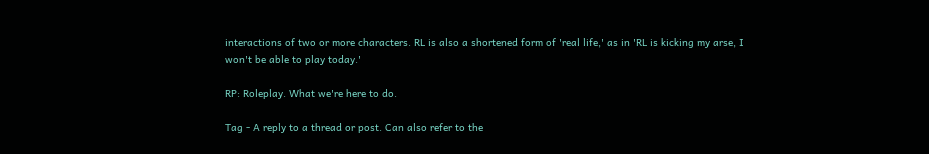interactions of two or more characters. RL is also a shortened form of 'real life,' as in 'RL is kicking my arse, I won't be able to play today.'

RP: Roleplay. What we're here to do.

Tag - A reply to a thread or post. Can also refer to the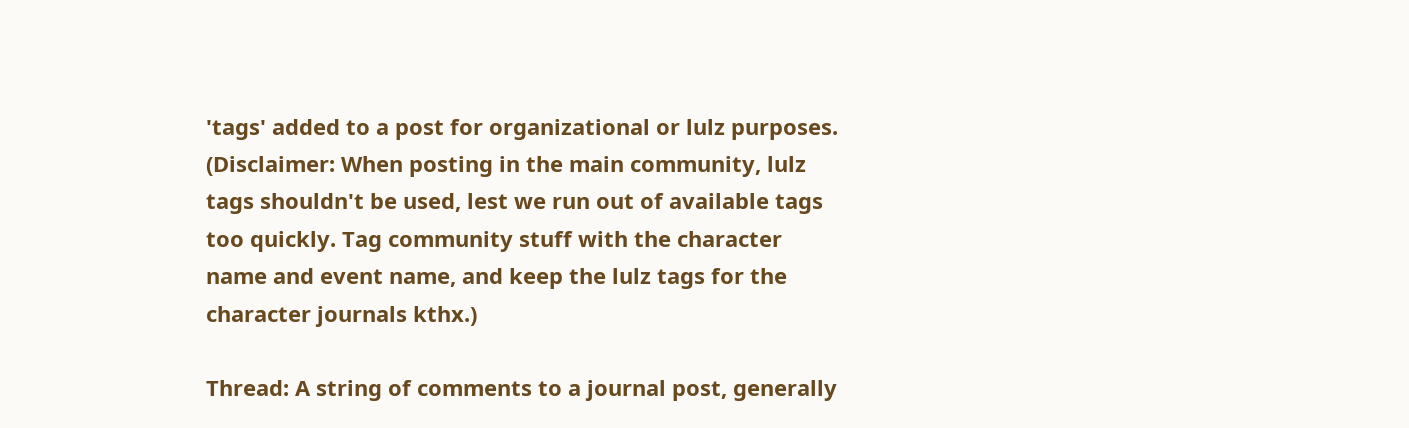'tags' added to a post for organizational or lulz purposes. (Disclaimer: When posting in the main community, lulz tags shouldn't be used, lest we run out of available tags too quickly. Tag community stuff with the character name and event name, and keep the lulz tags for the character journals kthx.)

Thread: A string of comments to a journal post, generally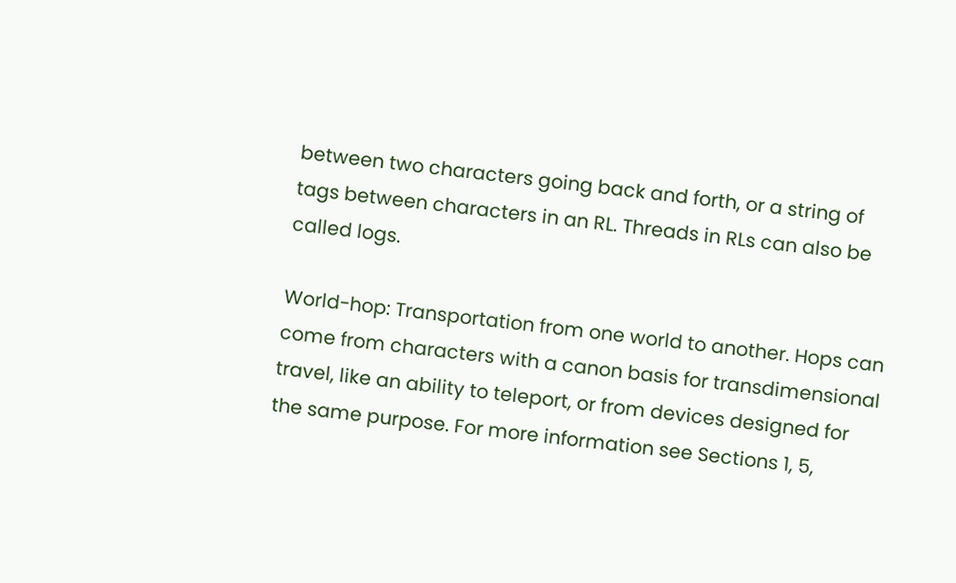between two characters going back and forth, or a string of tags between characters in an RL. Threads in RLs can also be called logs.

World-hop: Transportation from one world to another. Hops can come from characters with a canon basis for transdimensional travel, like an ability to teleport, or from devices designed for the same purpose. For more information see Sections 1, 5,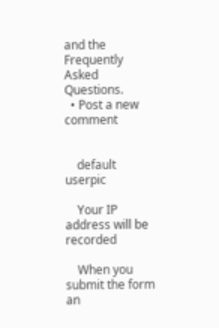and the Frequently Asked Questions.
  • Post a new comment


    default userpic

    Your IP address will be recorded

    When you submit the form an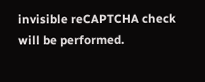invisible reCAPTCHA check will be performed.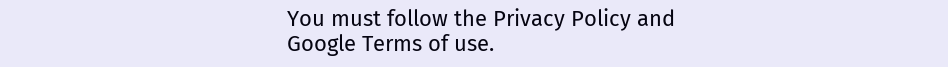You must follow the Privacy Policy and Google Terms of use.